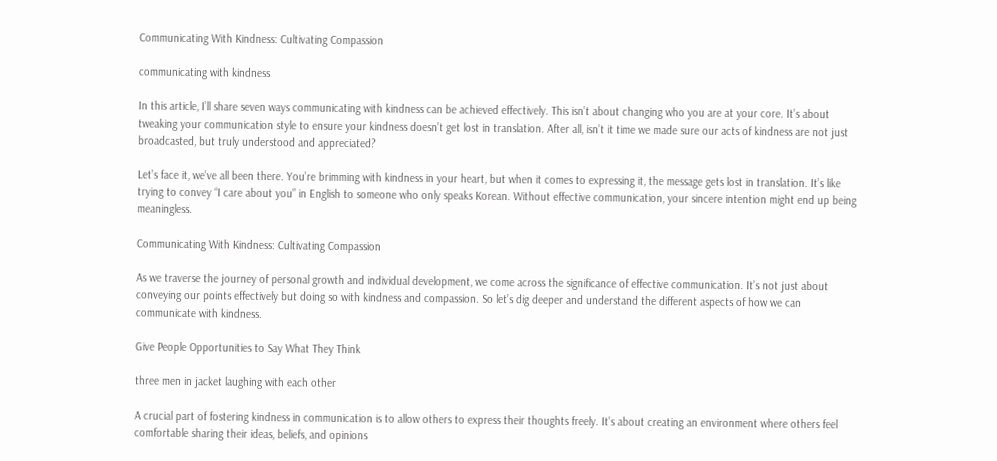Communicating With Kindness: Cultivating Compassion

communicating with kindness

In this article, I’ll share seven ways communicating with kindness can be achieved effectively. This isn’t about changing who you are at your core. It’s about tweaking your communication style to ensure your kindness doesn’t get lost in translation. After all, isn’t it time we made sure our acts of kindness are not just broadcasted, but truly understood and appreciated?

Let’s face it, we’ve all been there. You’re brimming with kindness in your heart, but when it comes to expressing it, the message gets lost in translation. It’s like trying to convey “I care about you” in English to someone who only speaks Korean. Without effective communication, your sincere intention might end up being meaningless.

Communicating With Kindness: Cultivating Compassion

As we traverse the journey of personal growth and individual development, we come across the significance of effective communication. It’s not just about conveying our points effectively but doing so with kindness and compassion. So let’s dig deeper and understand the different aspects of how we can communicate with kindness.

Give People Opportunities to Say What They Think

three men in jacket laughing with each other

A crucial part of fostering kindness in communication is to allow others to express their thoughts freely. It’s about creating an environment where others feel comfortable sharing their ideas, beliefs, and opinions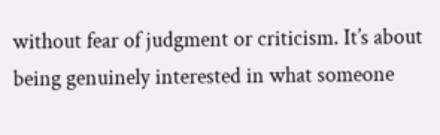without fear of judgment or criticism. It’s about being genuinely interested in what someone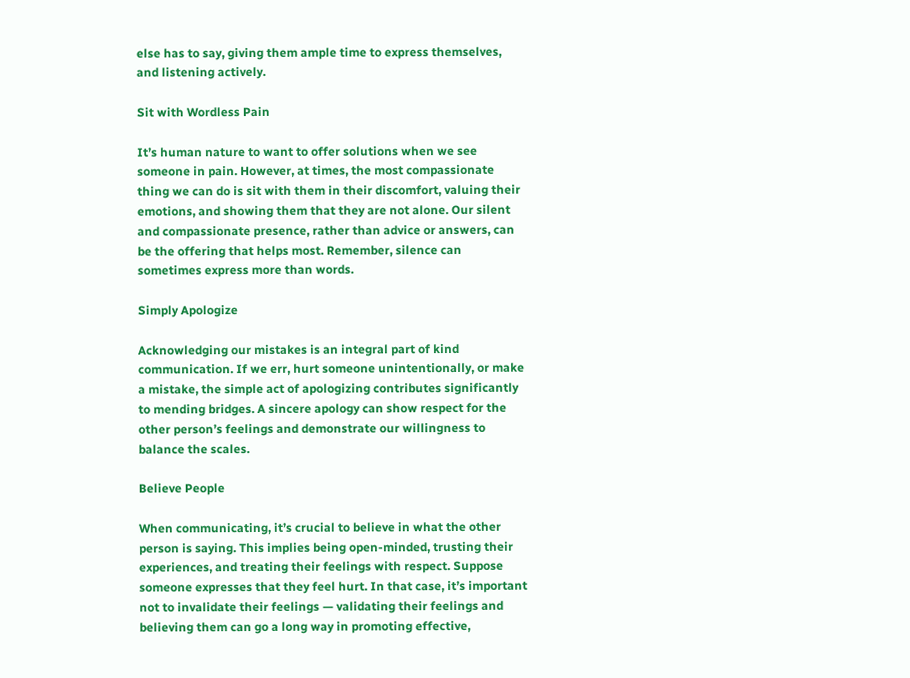else has to say, giving them ample time to express themselves, and listening actively.

Sit with Wordless Pain

It’s human nature to want to offer solutions when we see someone in pain. However, at times, the most compassionate thing we can do is sit with them in their discomfort, valuing their emotions, and showing them that they are not alone. Our silent and compassionate presence, rather than advice or answers, can be the offering that helps most. Remember, silence can sometimes express more than words.

Simply Apologize

Acknowledging our mistakes is an integral part of kind communication. If we err, hurt someone unintentionally, or make a mistake, the simple act of apologizing contributes significantly to mending bridges. A sincere apology can show respect for the other person’s feelings and demonstrate our willingness to balance the scales.

Believe People

When communicating, it’s crucial to believe in what the other person is saying. This implies being open-minded, trusting their experiences, and treating their feelings with respect. Suppose someone expresses that they feel hurt. In that case, it’s important not to invalidate their feelings — validating their feelings and believing them can go a long way in promoting effective,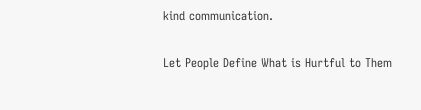kind communication.

Let People Define What is Hurtful to Them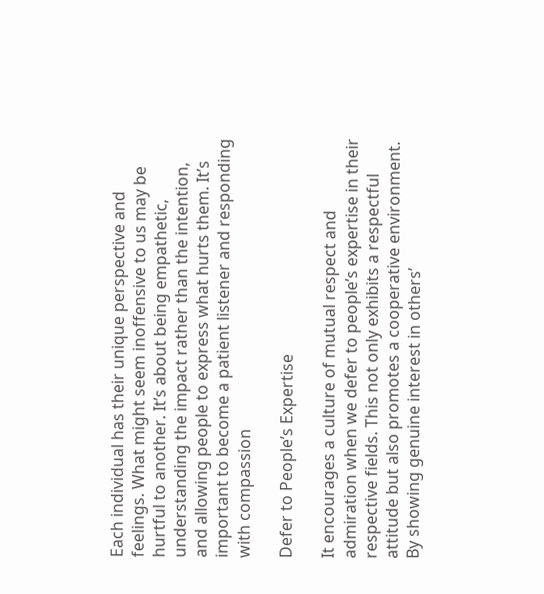Each individual has their unique perspective and feelings. What might seem inoffensive to us may be hurtful to another. It’s about being empathetic, understanding the impact rather than the intention, and allowing people to express what hurts them. It’s important to become a patient listener and responding with compassion

Defer to People’s Expertise

It encourages a culture of mutual respect and admiration when we defer to people’s expertise in their respective fields. This not only exhibits a respectful attitude but also promotes a cooperative environment. By showing genuine interest in others’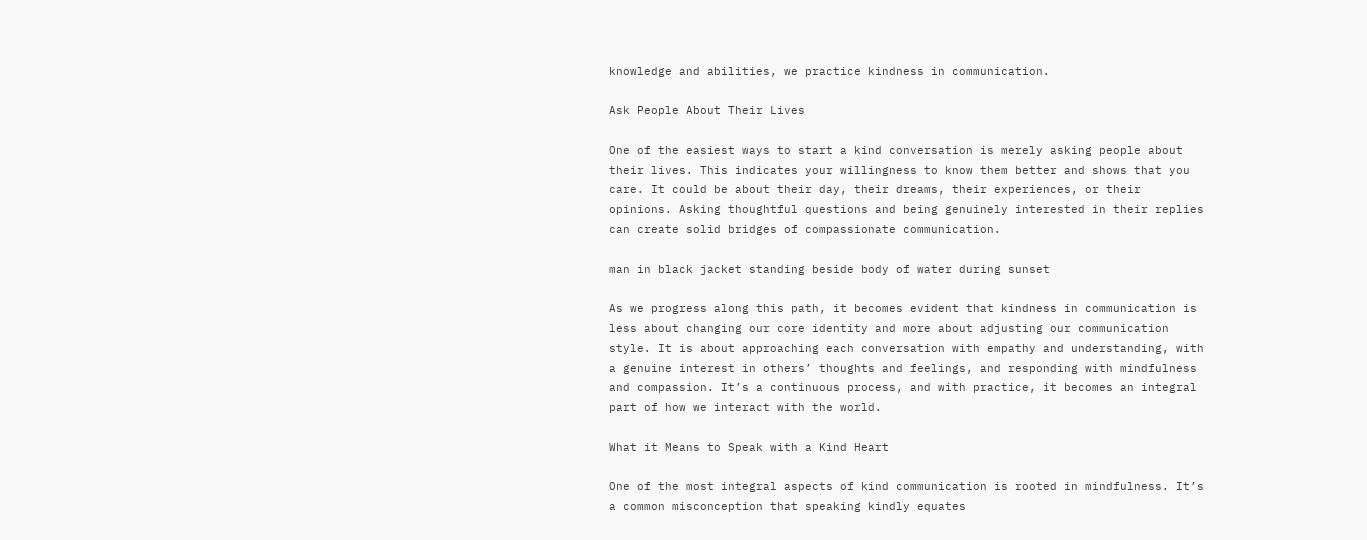knowledge and abilities, we practice kindness in communication.

Ask People About Their Lives

One of the easiest ways to start a kind conversation is merely asking people about their lives. This indicates your willingness to know them better and shows that you care. It could be about their day, their dreams, their experiences, or their opinions. Asking thoughtful questions and being genuinely interested in their replies can create solid bridges of compassionate communication.

man in black jacket standing beside body of water during sunset

As we progress along this path, it becomes evident that kindness in communication is less about changing our core identity and more about adjusting our communication style. It is about approaching each conversation with empathy and understanding, with a genuine interest in others’ thoughts and feelings, and responding with mindfulness and compassion. It’s a continuous process, and with practice, it becomes an integral part of how we interact with the world.

What it Means to Speak with a Kind Heart

One of the most integral aspects of kind communication is rooted in mindfulness. It’s a common misconception that speaking kindly equates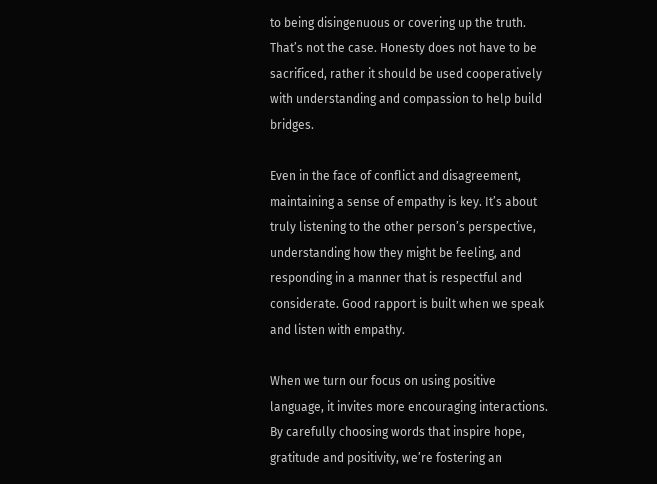to being disingenuous or covering up the truth. That’s not the case. Honesty does not have to be sacrificed, rather it should be used cooperatively with understanding and compassion to help build bridges.

Even in the face of conflict and disagreement, maintaining a sense of empathy is key. It’s about truly listening to the other person’s perspective, understanding how they might be feeling, and responding in a manner that is respectful and considerate. Good rapport is built when we speak and listen with empathy.

When we turn our focus on using positive language, it invites more encouraging interactions. By carefully choosing words that inspire hope, gratitude and positivity, we’re fostering an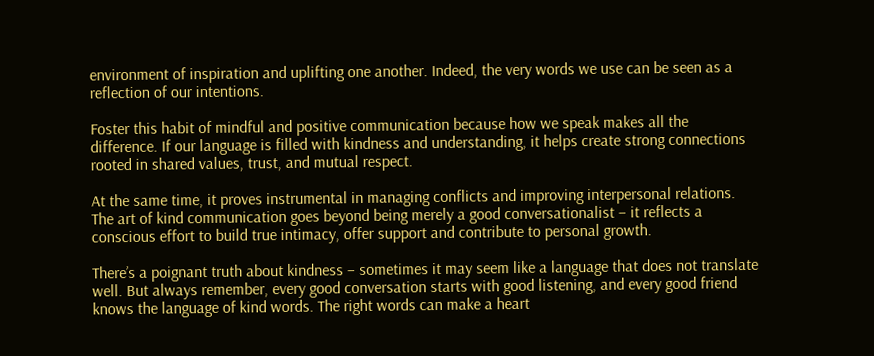environment of inspiration and uplifting one another. Indeed, the very words we use can be seen as a reflection of our intentions.

Foster this habit of mindful and positive communication because how we speak makes all the difference. If our language is filled with kindness and understanding, it helps create strong connections rooted in shared values, trust, and mutual respect.

At the same time, it proves instrumental in managing conflicts and improving interpersonal relations. The art of kind communication goes beyond being merely a good conversationalist – it reflects a conscious effort to build true intimacy, offer support and contribute to personal growth.

There’s a poignant truth about kindness – sometimes it may seem like a language that does not translate well. But always remember, every good conversation starts with good listening, and every good friend knows the language of kind words. The right words can make a heart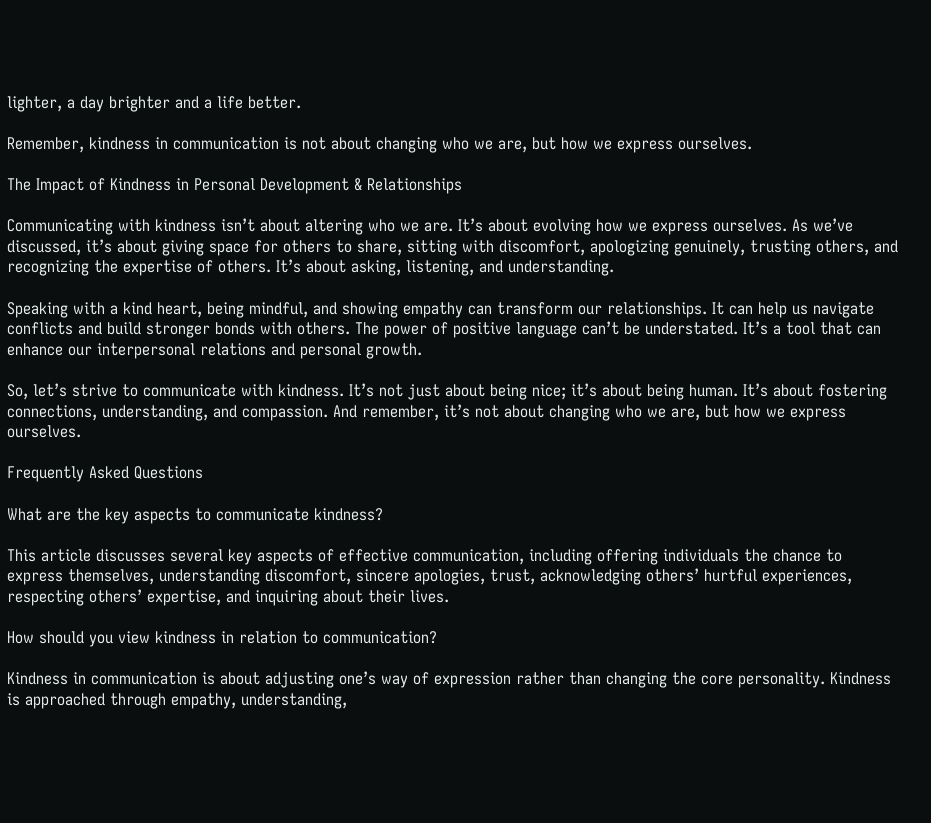lighter, a day brighter and a life better.

Remember, kindness in communication is not about changing who we are, but how we express ourselves.

The Impact of Kindness in Personal Development & Relationships

Communicating with kindness isn’t about altering who we are. It’s about evolving how we express ourselves. As we’ve discussed, it’s about giving space for others to share, sitting with discomfort, apologizing genuinely, trusting others, and recognizing the expertise of others. It’s about asking, listening, and understanding.

Speaking with a kind heart, being mindful, and showing empathy can transform our relationships. It can help us navigate conflicts and build stronger bonds with others. The power of positive language can’t be understated. It’s a tool that can enhance our interpersonal relations and personal growth.

So, let’s strive to communicate with kindness. It’s not just about being nice; it’s about being human. It’s about fostering connections, understanding, and compassion. And remember, it’s not about changing who we are, but how we express ourselves.

Frequently Asked Questions

What are the key aspects to communicate kindness?

This article discusses several key aspects of effective communication, including offering individuals the chance to express themselves, understanding discomfort, sincere apologies, trust, acknowledging others’ hurtful experiences, respecting others’ expertise, and inquiring about their lives.

How should you view kindness in relation to communication?

Kindness in communication is about adjusting one’s way of expression rather than changing the core personality. Kindness is approached through empathy, understanding,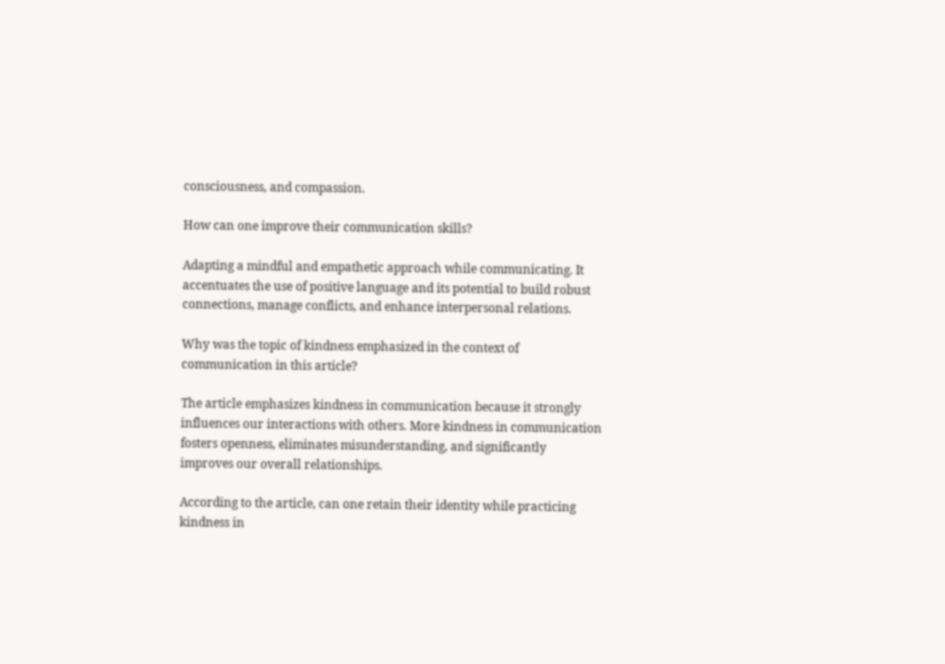consciousness, and compassion.

How can one improve their communication skills?

Adapting a mindful and empathetic approach while communicating. It accentuates the use of positive language and its potential to build robust connections, manage conflicts, and enhance interpersonal relations.

Why was the topic of kindness emphasized in the context of communication in this article?

The article emphasizes kindness in communication because it strongly influences our interactions with others. More kindness in communication fosters openness, eliminates misunderstanding, and significantly improves our overall relationships.

According to the article, can one retain their identity while practicing kindness in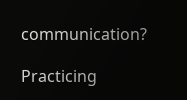communication?

Practicing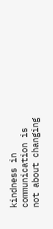kindness in communication is not about changing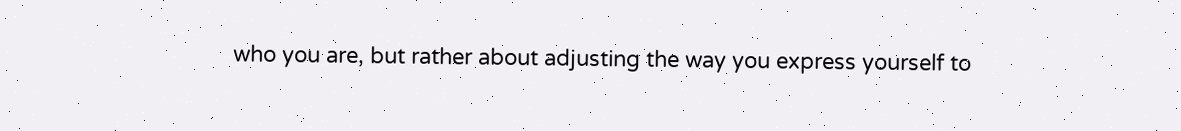who you are, but rather about adjusting the way you express yourself to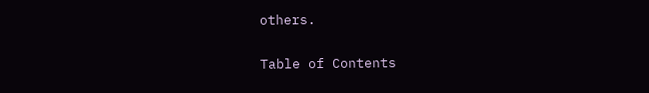others.

Table of Contents